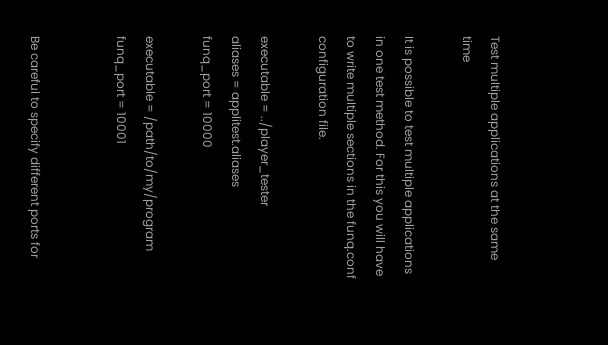Test multiple applications at the same time

It is possible to test multiple applications in one test method. For this you will have to write multiple sections in the funq.conf configuration file.

executable = ../player_tester
aliases = applitest.aliases
funq_port = 10000

executable = /path/to/my/program
funq_port = 10001


Be careful to specify different ports for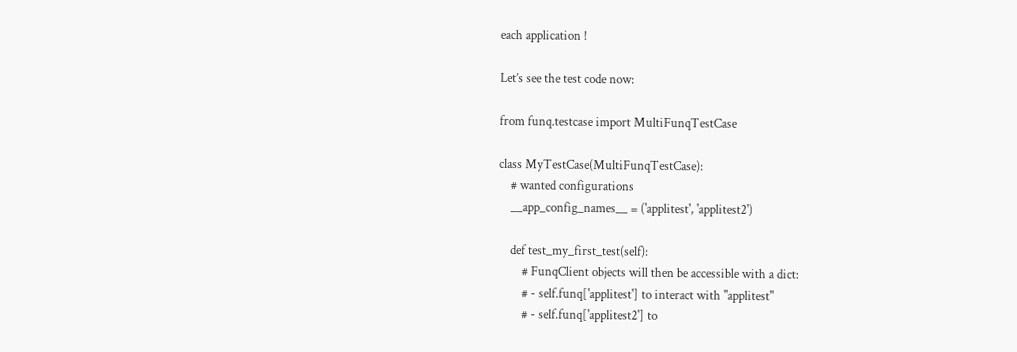each application !

Let’s see the test code now:

from funq.testcase import MultiFunqTestCase

class MyTestCase(MultiFunqTestCase):
    # wanted configurations
    __app_config_names__ = ('applitest', 'applitest2')

    def test_my_first_test(self):
        # FunqClient objects will then be accessible with a dict:
        # - self.funq['applitest'] to interact with "applitest"
        # - self.funq['applitest2'] to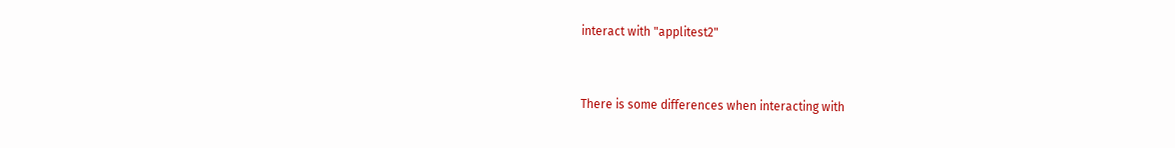interact with "applitest2"


There is some differences when interacting with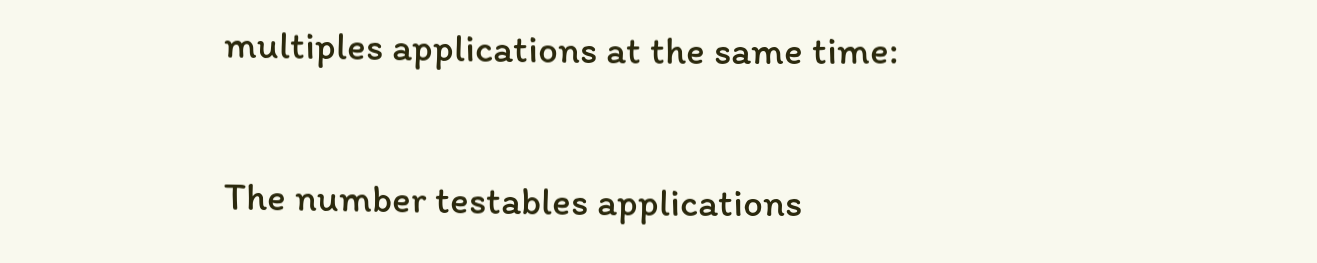multiples applications at the same time:


The number testables applications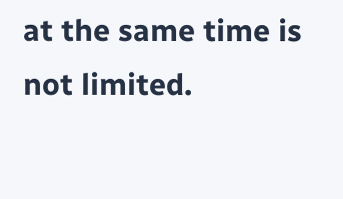at the same time is not limited.